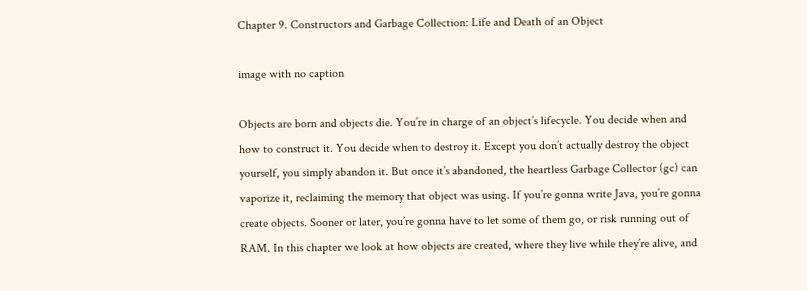Chapter 9. Constructors and Garbage Collection: Life and Death of an Object

image with no caption

Objects are born and objects die. You’re in charge of an object’s lifecycle. You decide when and how to construct it. You decide when to destroy it. Except you don’t actually destroy the object yourself, you simply abandon it. But once it’s abandoned, the heartless Garbage Collector (gc) can vaporize it, reclaiming the memory that object was using. If you’re gonna write Java, you’re gonna create objects. Sooner or later, you’re gonna have to let some of them go, or risk running out of RAM. In this chapter we look at how objects are created, where they live while they’re alive, and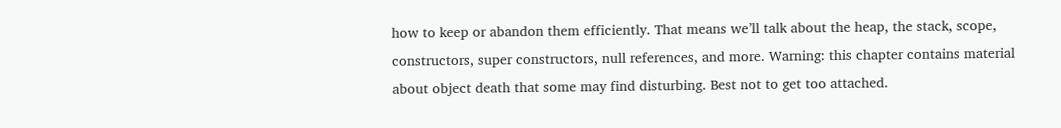how to keep or abandon them efficiently. That means we’ll talk about the heap, the stack, scope, constructors, super constructors, null references, and more. Warning: this chapter contains material about object death that some may find disturbing. Best not to get too attached.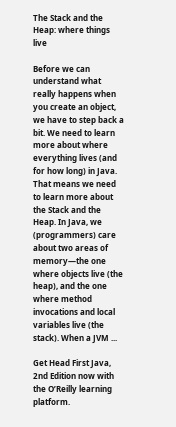The Stack and the Heap: where things live

Before we can understand what really happens when you create an object, we have to step back a bit. We need to learn more about where everything lives (and for how long) in Java. That means we need to learn more about the Stack and the Heap. In Java, we (programmers) care about two areas of memory—the one where objects live (the heap), and the one where method invocations and local variables live (the stack). When a JVM ...

Get Head First Java, 2nd Edition now with the O’Reilly learning platform.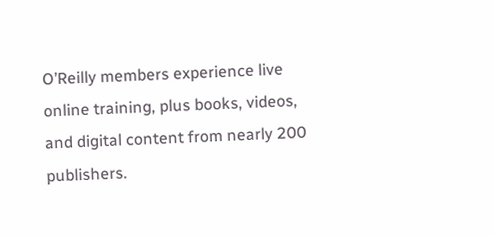O’Reilly members experience live online training, plus books, videos, and digital content from nearly 200 publishers.